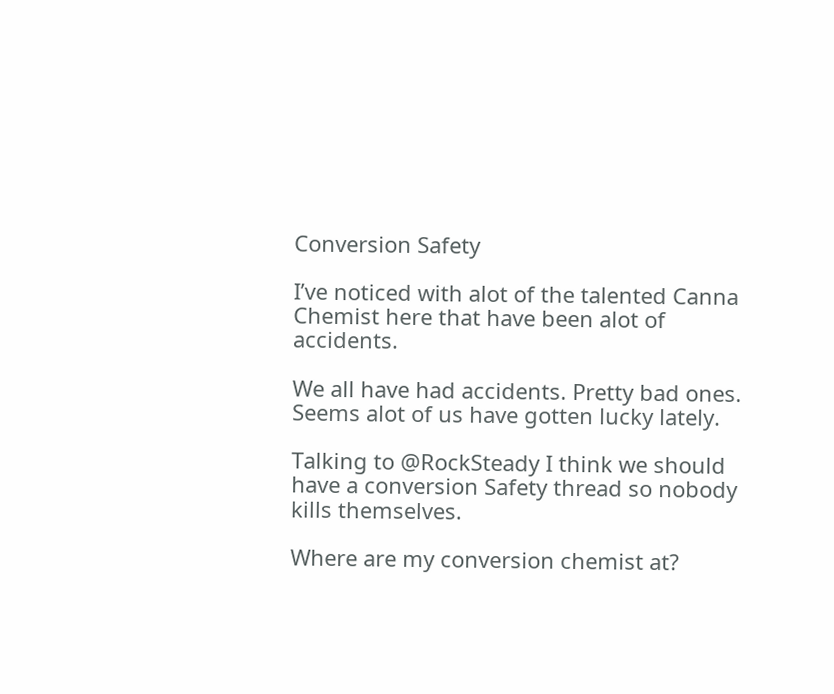Conversion Safety

I’ve noticed with alot of the talented Canna Chemist here that have been alot of accidents.

We all have had accidents. Pretty bad ones. Seems alot of us have gotten lucky lately.

Talking to @RockSteady I think we should have a conversion Safety thread so nobody kills themselves.

Where are my conversion chemist at?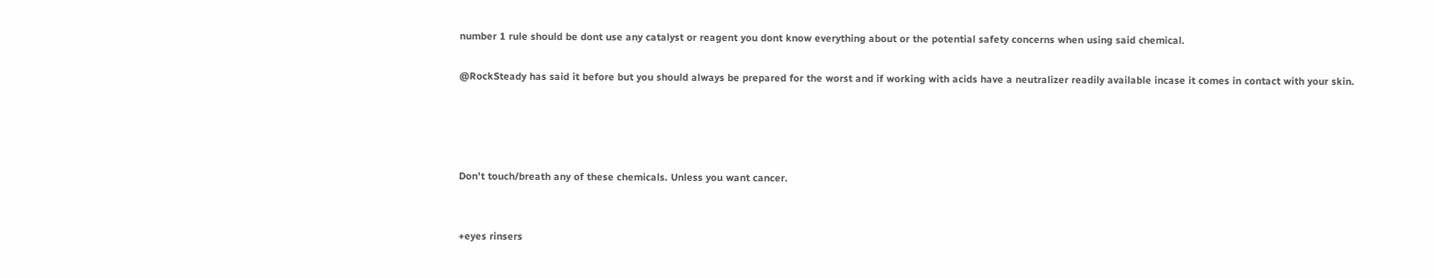number 1 rule should be dont use any catalyst or reagent you dont know everything about or the potential safety concerns when using said chemical.

@RockSteady has said it before but you should always be prepared for the worst and if working with acids have a neutralizer readily available incase it comes in contact with your skin.




Don’t touch/breath any of these chemicals. Unless you want cancer.


+eyes rinsers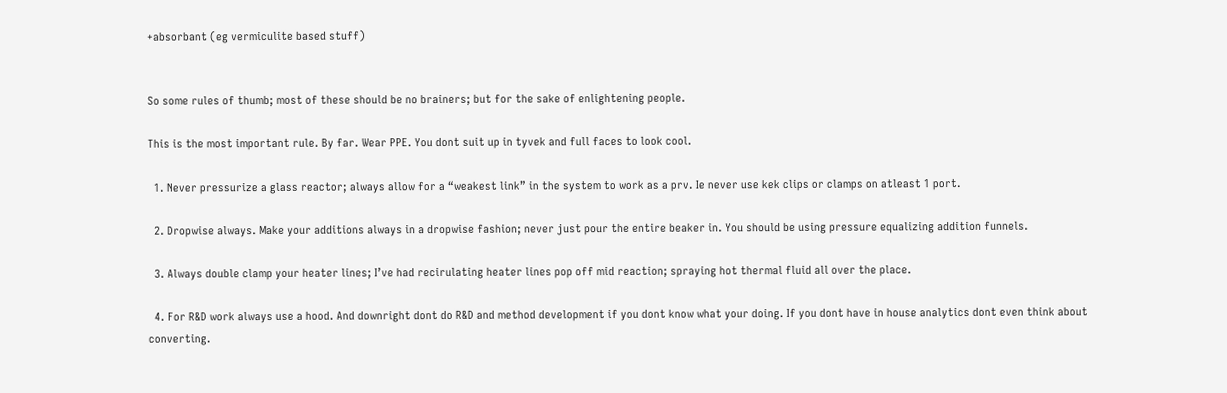+absorbant (eg vermiculite based stuff)


So some rules of thumb; most of these should be no brainers; but for the sake of enlightening people.

This is the most important rule. By far. Wear PPE. You dont suit up in tyvek and full faces to look cool.

  1. Never pressurize a glass reactor; always allow for a “weakest link” in the system to work as a prv. Ie never use kek clips or clamps on atleast 1 port.

  2. Dropwise always. Make your additions always in a dropwise fashion; never just pour the entire beaker in. You should be using pressure equalizing addition funnels.

  3. Always double clamp your heater lines; I’ve had recirulating heater lines pop off mid reaction; spraying hot thermal fluid all over the place.

  4. For R&D work always use a hood. And downright dont do R&D and method development if you dont know what your doing. If you dont have in house analytics dont even think about converting.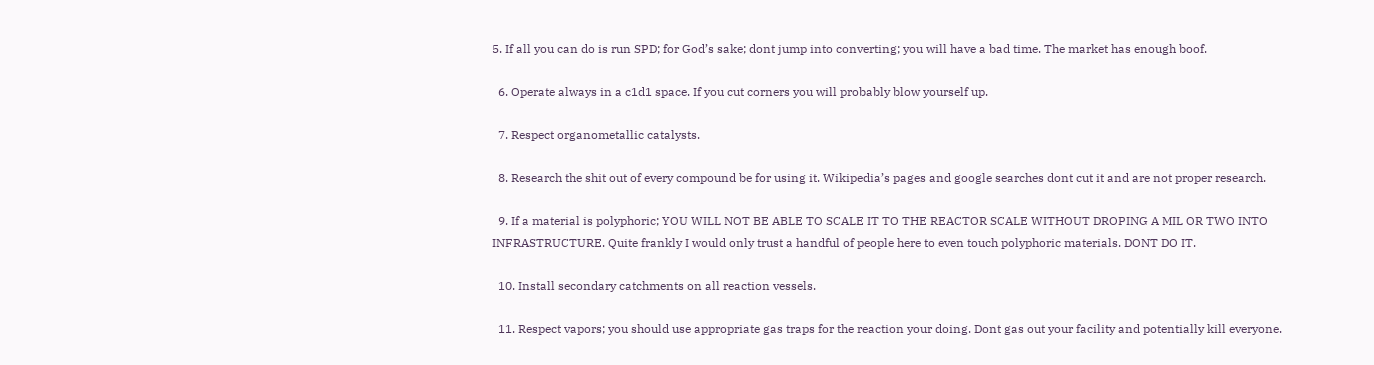5. If all you can do is run SPD; for God’s sake; dont jump into converting; you will have a bad time. The market has enough boof.

  6. Operate always in a c1d1 space. If you cut corners you will probably blow yourself up.

  7. Respect organometallic catalysts.

  8. Research the shit out of every compound be for using it. Wikipedia’s pages and google searches dont cut it and are not proper research.

  9. If a material is polyphoric; YOU WILL NOT BE ABLE TO SCALE IT TO THE REACTOR SCALE WITHOUT DROPING A MIL OR TWO INTO INFRASTRUCTURE. Quite frankly I would only trust a handful of people here to even touch polyphoric materials. DONT DO IT.

  10. Install secondary catchments on all reaction vessels.

  11. Respect vapors; you should use appropriate gas traps for the reaction your doing. Dont gas out your facility and potentially kill everyone.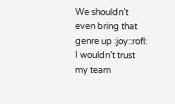We shouldn’t even bring that genre up :joy::rofl: I wouldn’t trust my team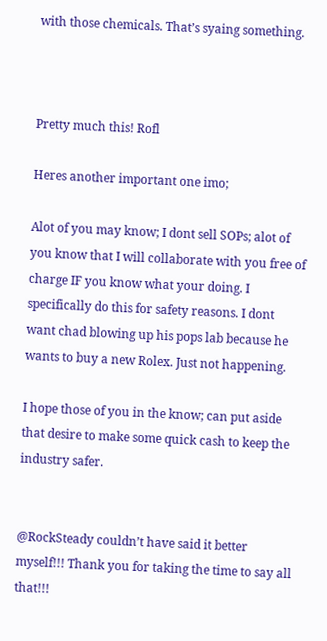with those chemicals. That’s syaing something.



Pretty much this! Rofl

Heres another important one imo;

Alot of you may know; I dont sell SOPs; alot of you know that I will collaborate with you free of charge IF you know what your doing. I specifically do this for safety reasons. I dont want chad blowing up his pops lab because he wants to buy a new Rolex. Just not happening.

I hope those of you in the know; can put aside that desire to make some quick cash to keep the industry safer.


@RockSteady couldn’t have said it better myself!!! Thank you for taking the time to say all that!!!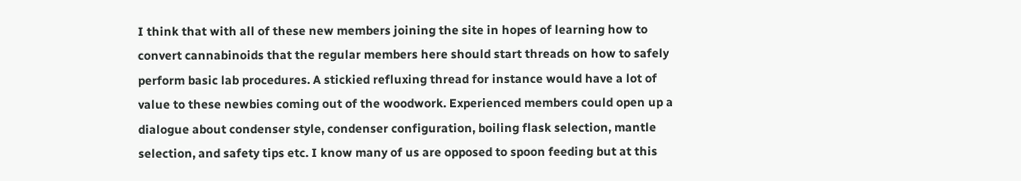I think that with all of these new members joining the site in hopes of learning how to convert cannabinoids that the regular members here should start threads on how to safely perform basic lab procedures. A stickied refluxing thread for instance would have a lot of value to these newbies coming out of the woodwork. Experienced members could open up a dialogue about condenser style, condenser configuration, boiling flask selection, mantle selection, and safety tips etc. I know many of us are opposed to spoon feeding but at this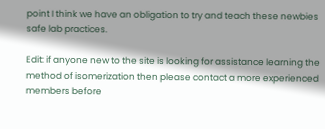point I think we have an obligation to try and teach these newbies safe lab practices.

Edit: if anyone new to the site is looking for assistance learning the method of isomerization then please contact a more experienced members before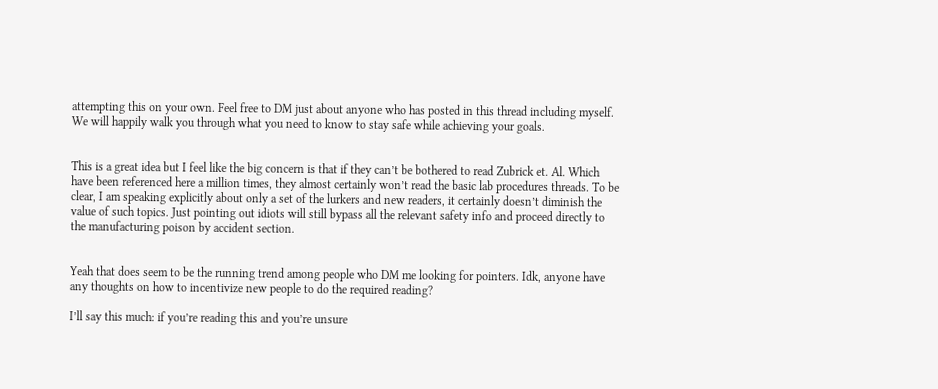attempting this on your own. Feel free to DM just about anyone who has posted in this thread including myself. We will happily walk you through what you need to know to stay safe while achieving your goals.


This is a great idea but I feel like the big concern is that if they can’t be bothered to read Zubrick et. Al. Which have been referenced here a million times, they almost certainly won’t read the basic lab procedures threads. To be clear, I am speaking explicitly about only a set of the lurkers and new readers, it certainly doesn’t diminish the value of such topics. Just pointing out idiots will still bypass all the relevant safety info and proceed directly to the manufacturing poison by accident section.


Yeah that does seem to be the running trend among people who DM me looking for pointers. Idk, anyone have any thoughts on how to incentivize new people to do the required reading?

I’ll say this much: if you’re reading this and you’re unsure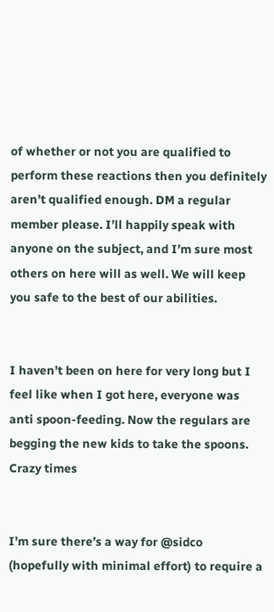of whether or not you are qualified to perform these reactions then you definitely aren’t qualified enough. DM a regular member please. I’ll happily speak with anyone on the subject, and I’m sure most others on here will as well. We will keep you safe to the best of our abilities.


I haven’t been on here for very long but I feel like when I got here, everyone was anti spoon-feeding. Now the regulars are begging the new kids to take the spoons. Crazy times


I’m sure there’s a way for @sidco (hopefully with minimal effort) to require a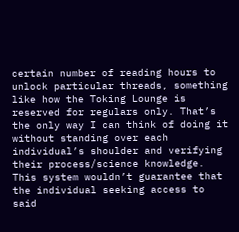certain number of reading hours to unlock particular threads, something like how the Toking Lounge is reserved for regulars only. That’s the only way I can think of doing it without standing over each individual’s shoulder and verifying their process/science knowledge. This system wouldn’t guarantee that the individual seeking access to said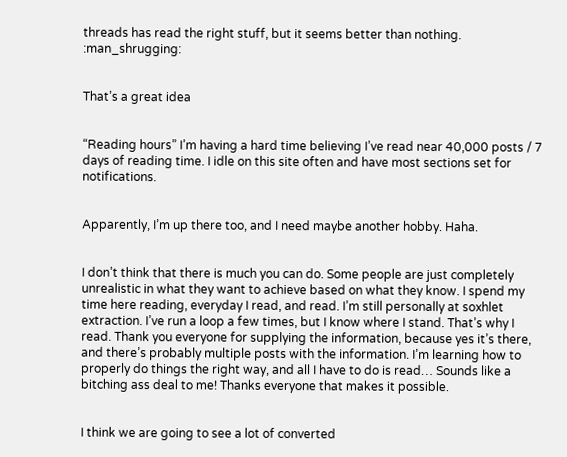threads has read the right stuff, but it seems better than nothing. :man_shrugging:


That’s a great idea


“Reading hours” I’m having a hard time believing I’ve read near 40,000 posts / 7 days of reading time. I idle on this site often and have most sections set for notifications.


Apparently, I’m up there too, and I need maybe another hobby. Haha.


I don’t think that there is much you can do. Some people are just completely unrealistic in what they want to achieve based on what they know. I spend my time here reading, everyday I read, and read. I’m still personally at soxhlet extraction. I’ve run a loop a few times, but I know where I stand. That’s why I read. Thank you everyone for supplying the information, because yes it’s there, and there’s probably multiple posts with the information. I’m learning how to properly do things the right way, and all I have to do is read… Sounds like a bitching ass deal to me! Thanks everyone that makes it possible.


I think we are going to see a lot of converted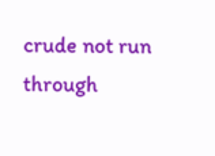crude not run through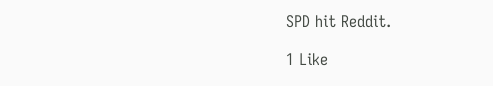SPD hit Reddit.

1 Like